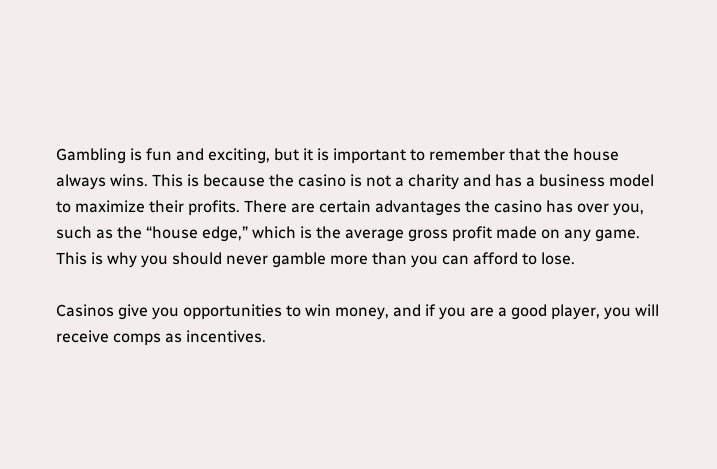Gambling is fun and exciting, but it is important to remember that the house always wins. This is because the casino is not a charity and has a business model to maximize their profits. There are certain advantages the casino has over you, such as the “house edge,” which is the average gross profit made on any game. This is why you should never gamble more than you can afford to lose.

Casinos give you opportunities to win money, and if you are a good player, you will receive comps as incentives.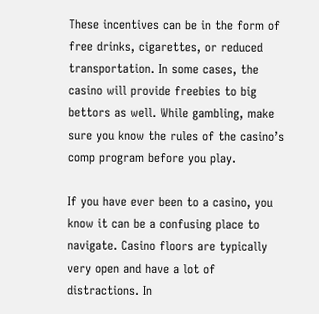These incentives can be in the form of free drinks, cigarettes, or reduced transportation. In some cases, the casino will provide freebies to big bettors as well. While gambling, make sure you know the rules of the casino’s comp program before you play.

If you have ever been to a casino, you know it can be a confusing place to navigate. Casino floors are typically very open and have a lot of distractions. In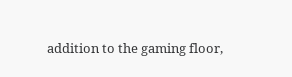addition to the gaming floor,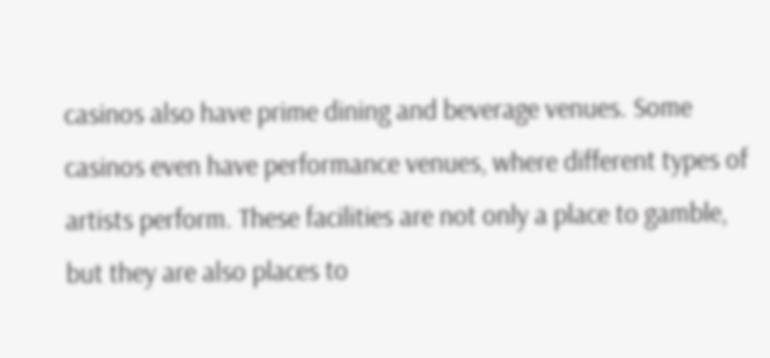casinos also have prime dining and beverage venues. Some casinos even have performance venues, where different types of artists perform. These facilities are not only a place to gamble, but they are also places to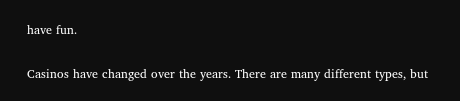have fun.

Casinos have changed over the years. There are many different types, but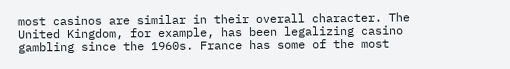most casinos are similar in their overall character. The United Kingdom, for example, has been legalizing casino gambling since the 1960s. France has some of the most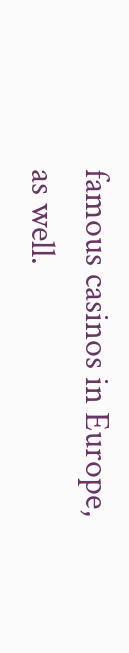famous casinos in Europe, as well.